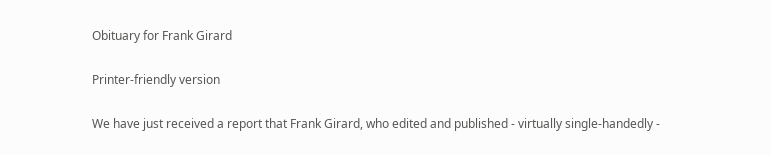Obituary for Frank Girard

Printer-friendly version

We have just received a report that Frank Girard, who edited and published - virtually single-handedly -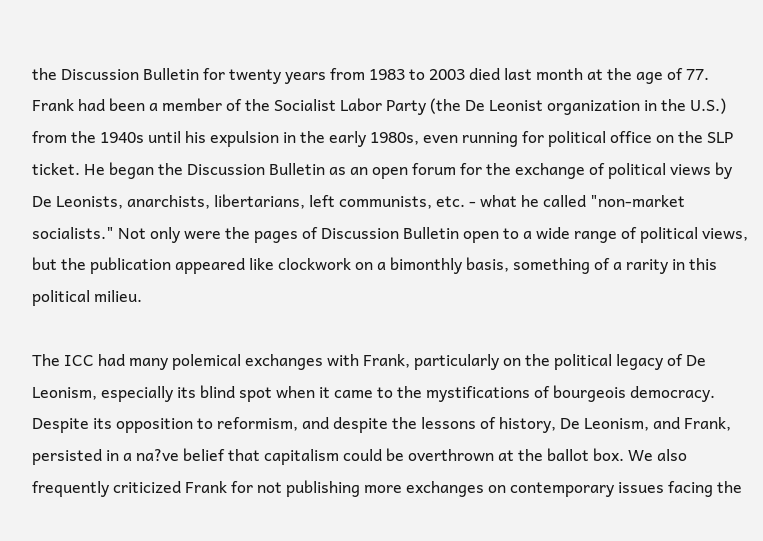the Discussion Bulletin for twenty years from 1983 to 2003 died last month at the age of 77. Frank had been a member of the Socialist Labor Party (the De Leonist organization in the U.S.) from the 1940s until his expulsion in the early 1980s, even running for political office on the SLP ticket. He began the Discussion Bulletin as an open forum for the exchange of political views by De Leonists, anarchists, libertarians, left communists, etc. - what he called "non-market socialists." Not only were the pages of Discussion Bulletin open to a wide range of political views, but the publication appeared like clockwork on a bimonthly basis, something of a rarity in this political milieu.

The ICC had many polemical exchanges with Frank, particularly on the political legacy of De Leonism, especially its blind spot when it came to the mystifications of bourgeois democracy. Despite its opposition to reformism, and despite the lessons of history, De Leonism, and Frank, persisted in a na?ve belief that capitalism could be overthrown at the ballot box. We also frequently criticized Frank for not publishing more exchanges on contemporary issues facing the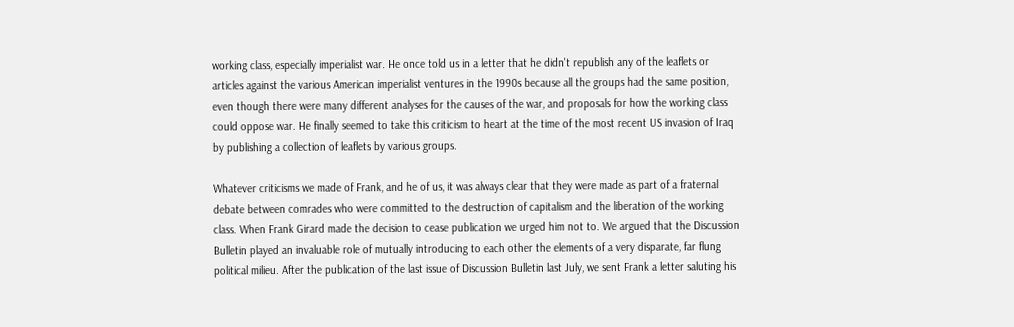working class, especially imperialist war. He once told us in a letter that he didn't republish any of the leaflets or articles against the various American imperialist ventures in the 1990s because all the groups had the same position, even though there were many different analyses for the causes of the war, and proposals for how the working class could oppose war. He finally seemed to take this criticism to heart at the time of the most recent US invasion of Iraq by publishing a collection of leaflets by various groups.

Whatever criticisms we made of Frank, and he of us, it was always clear that they were made as part of a fraternal debate between comrades who were committed to the destruction of capitalism and the liberation of the working class. When Frank Girard made the decision to cease publication we urged him not to. We argued that the Discussion Bulletin played an invaluable role of mutually introducing to each other the elements of a very disparate, far flung political milieu. After the publication of the last issue of Discussion Bulletin last July, we sent Frank a letter saluting his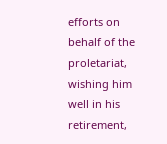efforts on behalf of the proletariat, wishing him well in his retirement,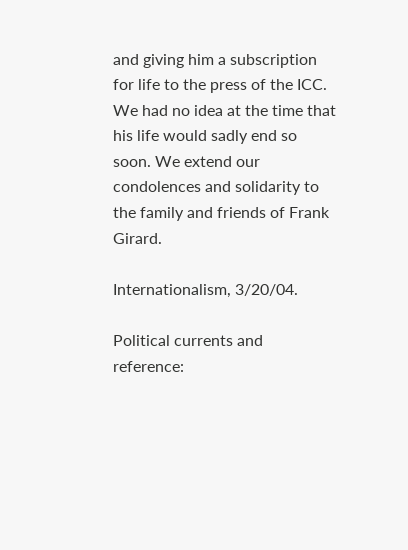and giving him a subscription for life to the press of the ICC. We had no idea at the time that his life would sadly end so soon. We extend our condolences and solidarity to the family and friends of Frank Girard.

Internationalism, 3/20/04.

Political currents and reference: